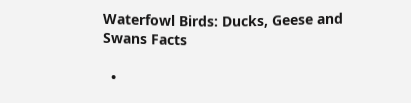Waterfowl Birds: Ducks, Geese and Swans Facts

  •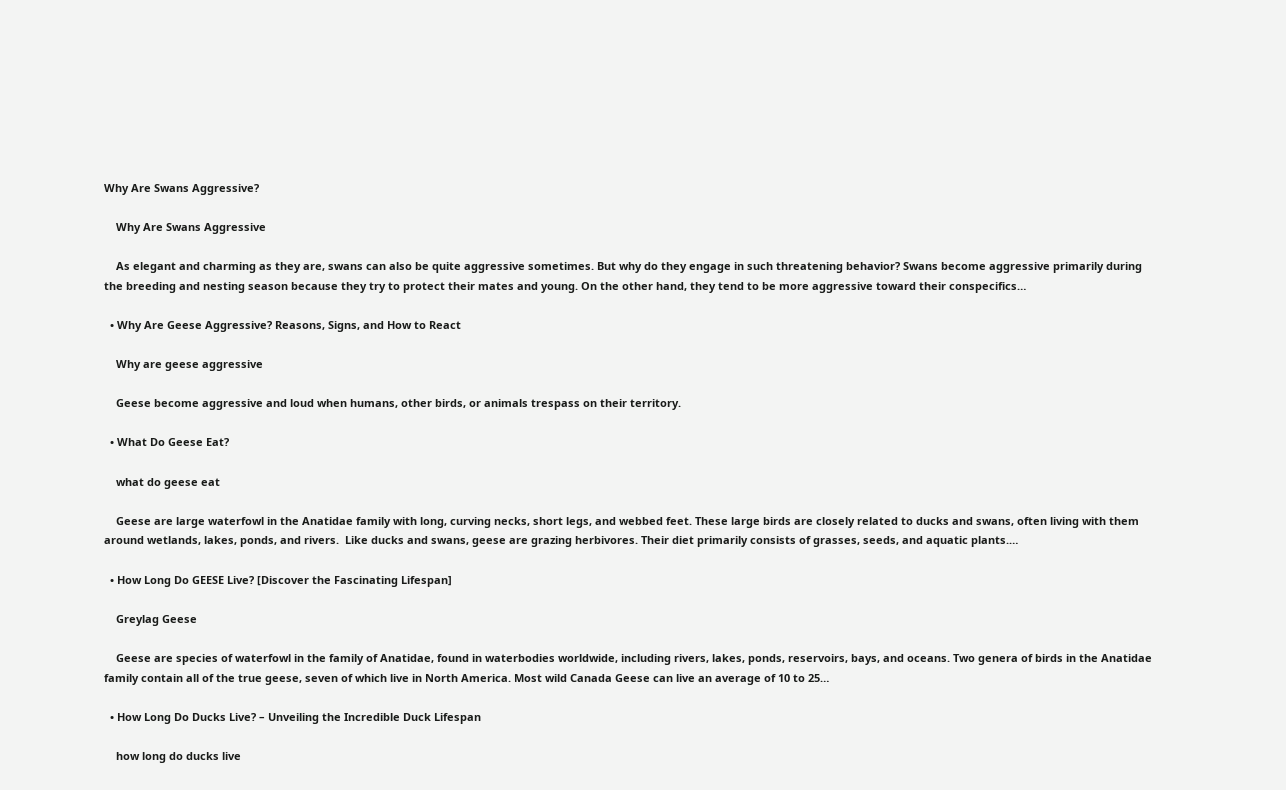Why Are Swans Aggressive?

    Why Are Swans Aggressive

    As elegant and charming as they are, swans can also be quite aggressive sometimes. But why do they engage in such threatening behavior? Swans become aggressive primarily during the breeding and nesting season because they try to protect their mates and young. On the other hand, they tend to be more aggressive toward their conspecifics…

  • Why Are Geese Aggressive? Reasons, Signs, and How to React

    Why are geese aggressive

    Geese become aggressive and loud when humans, other birds, or animals trespass on their territory.

  • What Do Geese Eat?

    what do geese eat

    Geese are large waterfowl in the Anatidae family with long, curving necks, short legs, and webbed feet. These large birds are closely related to ducks and swans, often living with them around wetlands, lakes, ponds, and rivers.  Like ducks and swans, geese are grazing herbivores. Their diet primarily consists of grasses, seeds, and aquatic plants.…

  • How Long Do GEESE Live? [Discover the Fascinating Lifespan]

    Greylag Geese

    Geese are species of waterfowl in the family of Anatidae, found in waterbodies worldwide, including rivers, lakes, ponds, reservoirs, bays, and oceans. Two genera of birds in the Anatidae family contain all of the true geese, seven of which live in North America. Most wild Canada Geese can live an average of 10 to 25…

  • How Long Do Ducks Live? – Unveiling the Incredible Duck Lifespan

    how long do ducks live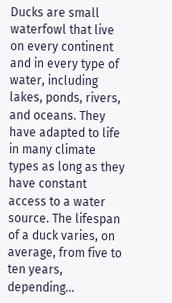Ducks are small waterfowl that live on every continent and in every type of water, including lakes, ponds, rivers, and oceans. They have adapted to life in many climate types as long as they have constant access to a water source. The lifespan of a duck varies, on average, from five to ten years, depending…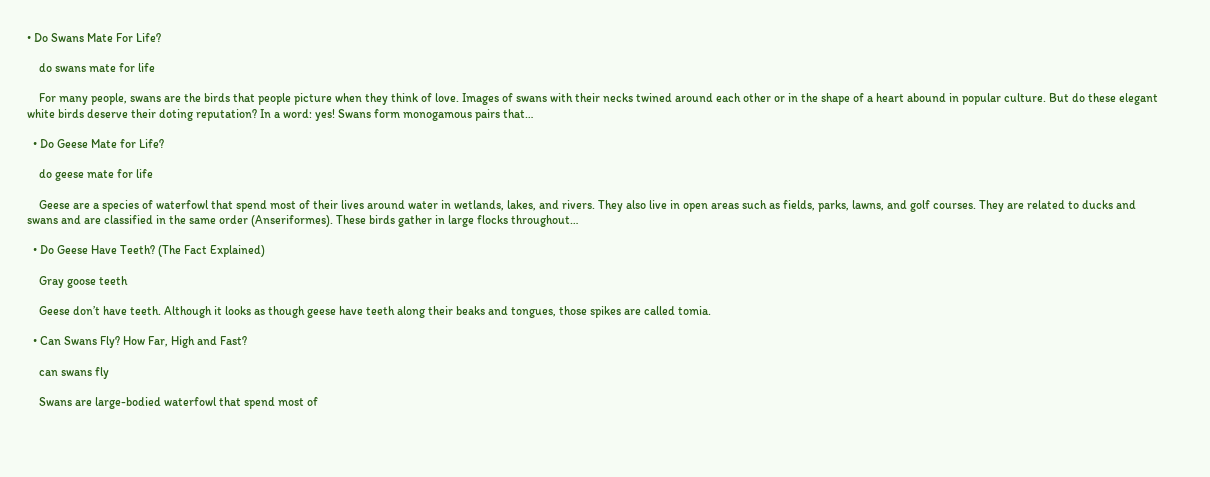• Do Swans Mate For Life?

    do swans mate for life

    For many people, swans are the birds that people picture when they think of love. Images of swans with their necks twined around each other or in the shape of a heart abound in popular culture. But do these elegant white birds deserve their doting reputation? In a word: yes! Swans form monogamous pairs that…

  • Do Geese Mate for Life?

    do geese mate for life

    Geese are a species of waterfowl that spend most of their lives around water in wetlands, lakes, and rivers. They also live in open areas such as fields, parks, lawns, and golf courses. They are related to ducks and swans and are classified in the same order (Anseriformes). These birds gather in large flocks throughout…

  • Do Geese Have Teeth? (The Fact Explained)

    Gray goose teeth

    Geese don’t have teeth. Although it looks as though geese have teeth along their beaks and tongues, those spikes are called tomia.

  • Can Swans Fly? How Far, High and Fast?

    can swans fly

    Swans are large-bodied waterfowl that spend most of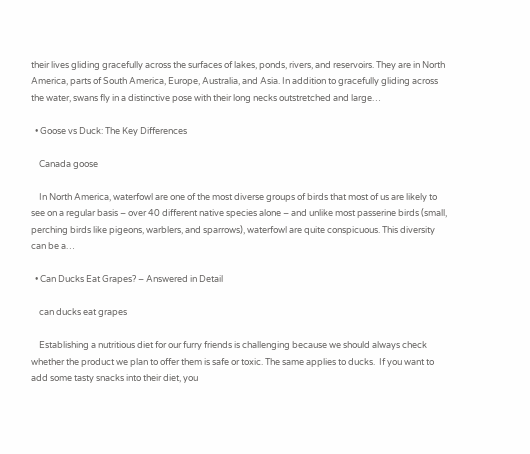their lives gliding gracefully across the surfaces of lakes, ponds, rivers, and reservoirs. They are in North America, parts of South America, Europe, Australia, and Asia. In addition to gracefully gliding across the water, swans fly in a distinctive pose with their long necks outstretched and large…

  • Goose vs Duck: The Key Differences

    Canada goose

    In North America, waterfowl are one of the most diverse groups of birds that most of us are likely to see on a regular basis – over 40 different native species alone – and unlike most passerine birds (small, perching birds like pigeons, warblers, and sparrows), waterfowl are quite conspicuous. This diversity can be a…

  • Can Ducks Eat Grapes? – Answered in Detail

    can ducks eat grapes

    Establishing a nutritious diet for our furry friends is challenging because we should always check whether the product we plan to offer them is safe or toxic. The same applies to ducks.  If you want to add some tasty snacks into their diet, you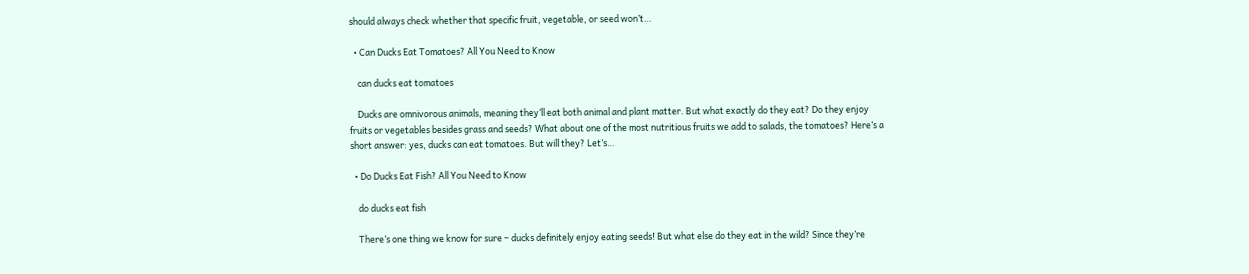should always check whether that specific fruit, vegetable, or seed won’t…

  • Can Ducks Eat Tomatoes? All You Need to Know

    can ducks eat tomatoes

    Ducks are omnivorous animals, meaning they’ll eat both animal and plant matter. But what exactly do they eat? Do they enjoy fruits or vegetables besides grass and seeds? What about one of the most nutritious fruits we add to salads, the tomatoes? Here’s a short answer: yes, ducks can eat tomatoes. But will they? Let’s…

  • Do Ducks Eat Fish? All You Need to Know

    do ducks eat fish

    There’s one thing we know for sure – ducks definitely enjoy eating seeds! But what else do they eat in the wild? Since they’re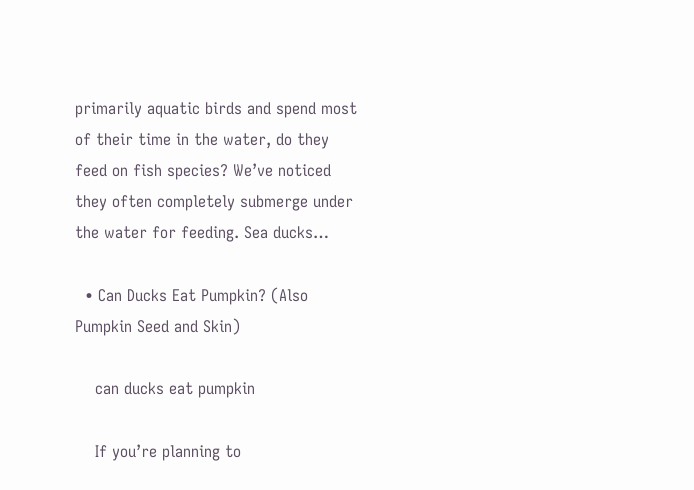primarily aquatic birds and spend most of their time in the water, do they feed on fish species? We’ve noticed they often completely submerge under the water for feeding. Sea ducks…

  • Can Ducks Eat Pumpkin? (Also Pumpkin Seed and Skin)

    can ducks eat pumpkin

    If you’re planning to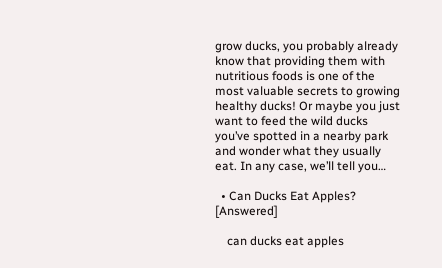grow ducks, you probably already know that providing them with nutritious foods is one of the most valuable secrets to growing healthy ducks! Or maybe you just want to feed the wild ducks you’ve spotted in a nearby park and wonder what they usually eat. In any case, we’ll tell you…

  • Can Ducks Eat Apples? [Answered]

    can ducks eat apples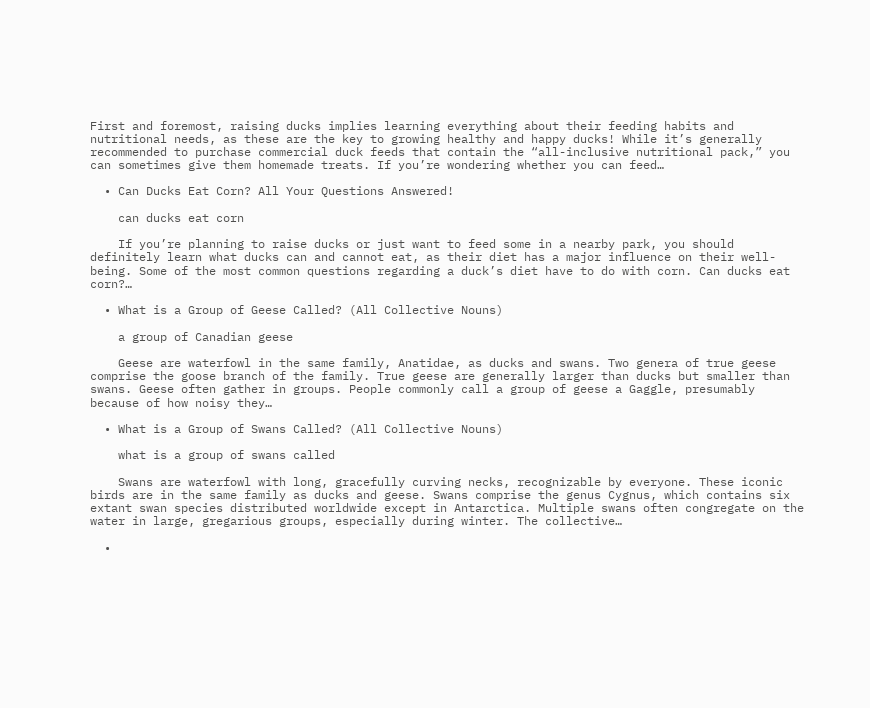First and foremost, raising ducks implies learning everything about their feeding habits and nutritional needs, as these are the key to growing healthy and happy ducks! While it’s generally recommended to purchase commercial duck feeds that contain the “all-inclusive nutritional pack,” you can sometimes give them homemade treats. If you’re wondering whether you can feed…

  • Can Ducks Eat Corn? All Your Questions Answered!

    can ducks eat corn

    If you’re planning to raise ducks or just want to feed some in a nearby park, you should definitely learn what ducks can and cannot eat, as their diet has a major influence on their well-being. Some of the most common questions regarding a duck’s diet have to do with corn. Can ducks eat corn?…

  • What is a Group of Geese Called? (All Collective Nouns)

    a group of Canadian geese

    Geese are waterfowl in the same family, Anatidae, as ducks and swans. Two genera of true geese comprise the goose branch of the family. True geese are generally larger than ducks but smaller than swans. Geese often gather in groups. People commonly call a group of geese a Gaggle, presumably because of how noisy they…

  • What is a Group of Swans Called? (All Collective Nouns)

    what is a group of swans called

    Swans are waterfowl with long, gracefully curving necks, recognizable by everyone. These iconic birds are in the same family as ducks and geese. Swans comprise the genus Cygnus, which contains six extant swan species distributed worldwide except in Antarctica. Multiple swans often congregate on the water in large, gregarious groups, especially during winter. The collective…

  •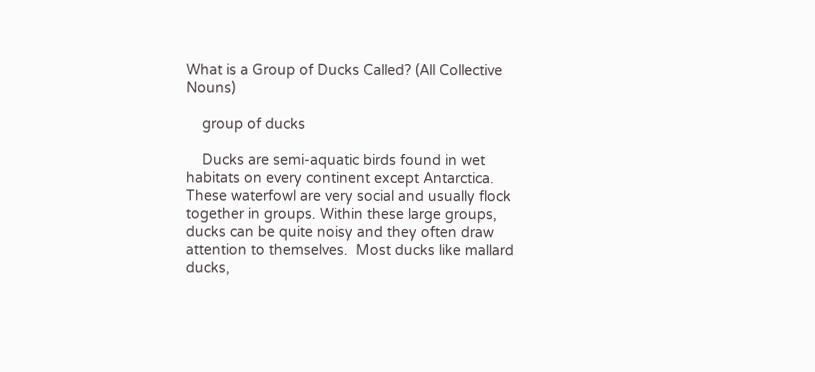What is a Group of Ducks Called? (All Collective Nouns)

    group of ducks

    Ducks are semi-aquatic birds found in wet habitats on every continent except Antarctica. These waterfowl are very social and usually flock together in groups. Within these large groups, ducks can be quite noisy and they often draw attention to themselves.  Most ducks like mallard ducks,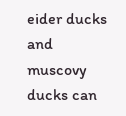eider ducks and muscovy ducks can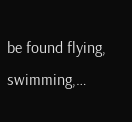be found flying, swimming,…